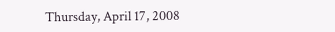Thursday, April 17, 2008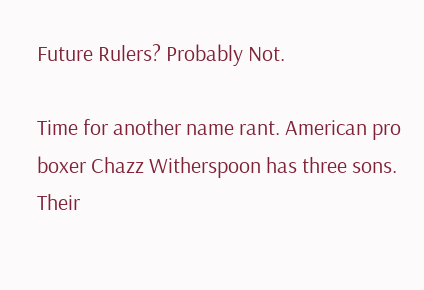Future Rulers? Probably Not.

Time for another name rant. American pro boxer Chazz Witherspoon has three sons. Their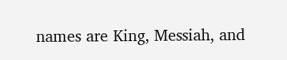names are King, Messiah, and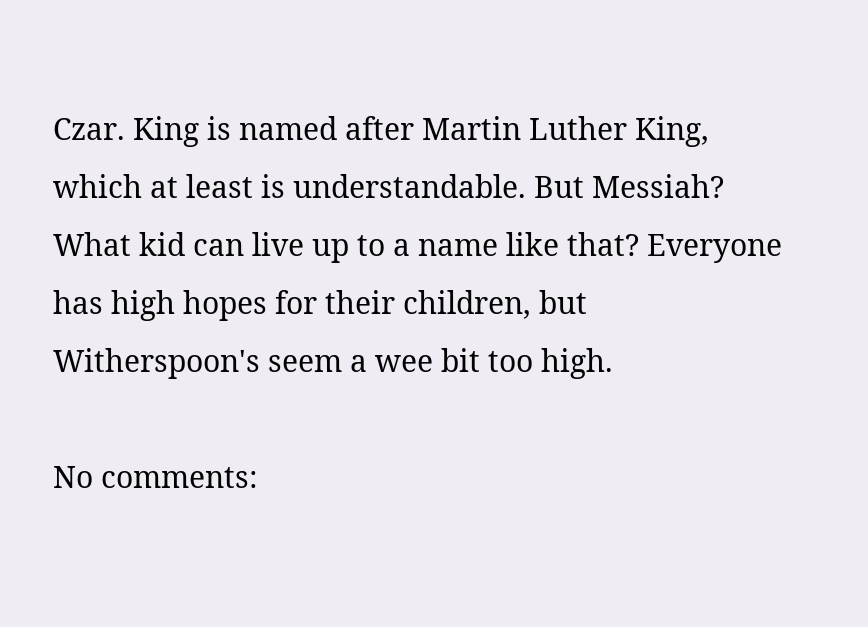Czar. King is named after Martin Luther King, which at least is understandable. But Messiah? What kid can live up to a name like that? Everyone has high hopes for their children, but Witherspoon's seem a wee bit too high.

No comments: